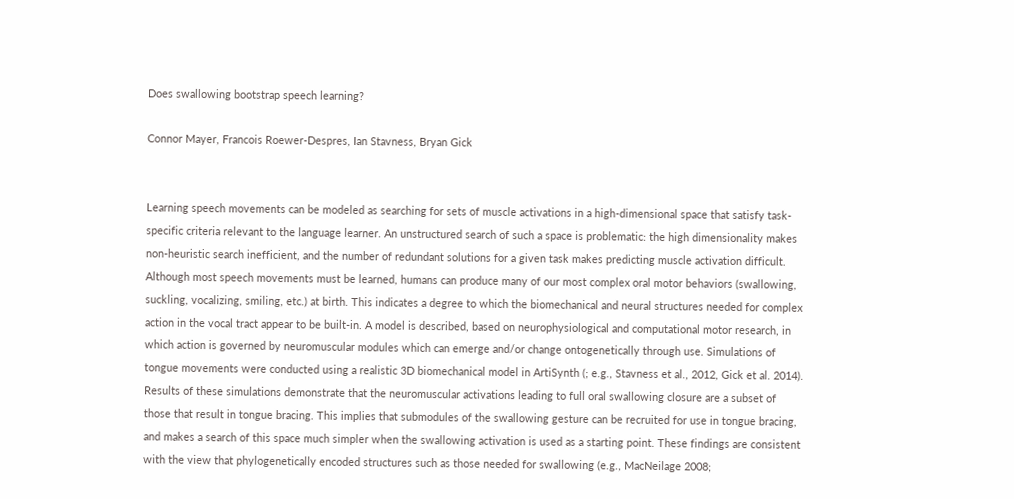Does swallowing bootstrap speech learning?

Connor Mayer, Francois Roewer-Despres, Ian Stavness, Bryan Gick


Learning speech movements can be modeled as searching for sets of muscle activations in a high-dimensional space that satisfy task-specific criteria relevant to the language learner. An unstructured search of such a space is problematic: the high dimensionality makes non-heuristic search inefficient, and the number of redundant solutions for a given task makes predicting muscle activation difficult. Although most speech movements must be learned, humans can produce many of our most complex oral motor behaviors (swallowing, suckling, vocalizing, smiling, etc.) at birth. This indicates a degree to which the biomechanical and neural structures needed for complex action in the vocal tract appear to be built-in. A model is described, based on neurophysiological and computational motor research, in which action is governed by neuromuscular modules which can emerge and/or change ontogenetically through use. Simulations of tongue movements were conducted using a realistic 3D biomechanical model in ArtiSynth (; e.g., Stavness et al., 2012, Gick et al. 2014). Results of these simulations demonstrate that the neuromuscular activations leading to full oral swallowing closure are a subset of those that result in tongue bracing. This implies that submodules of the swallowing gesture can be recruited for use in tongue bracing, and makes a search of this space much simpler when the swallowing activation is used as a starting point. These findings are consistent with the view that phylogenetically encoded structures such as those needed for swallowing (e.g., MacNeilage 2008;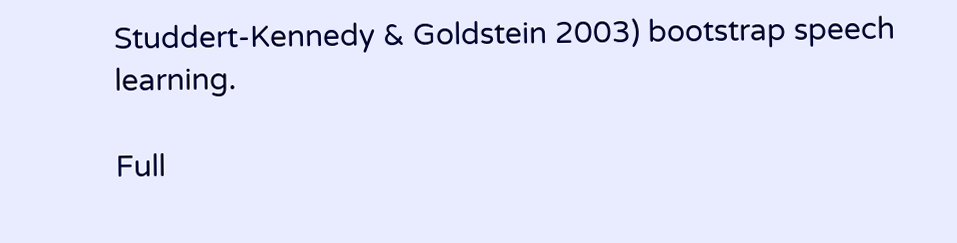Studdert-Kennedy & Goldstein 2003) bootstrap speech learning.

Full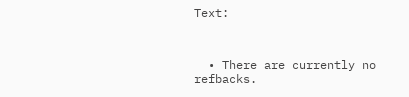Text:



  • There are currently no refbacks.